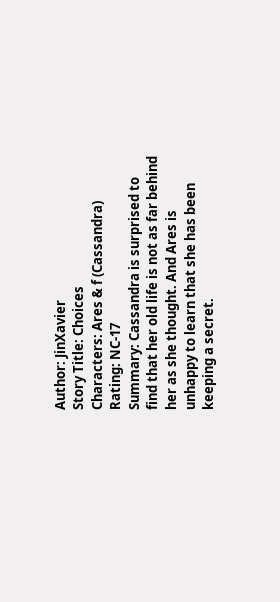Author: JinXavier
Story Title: Choices
Characters: Ares & f (Cassandra)
Rating: NC-17
Summary: Cassandra is surprised to find that her old life is not as far behind her as she thought. And Ares is unhappy to learn that she has been keeping a secret.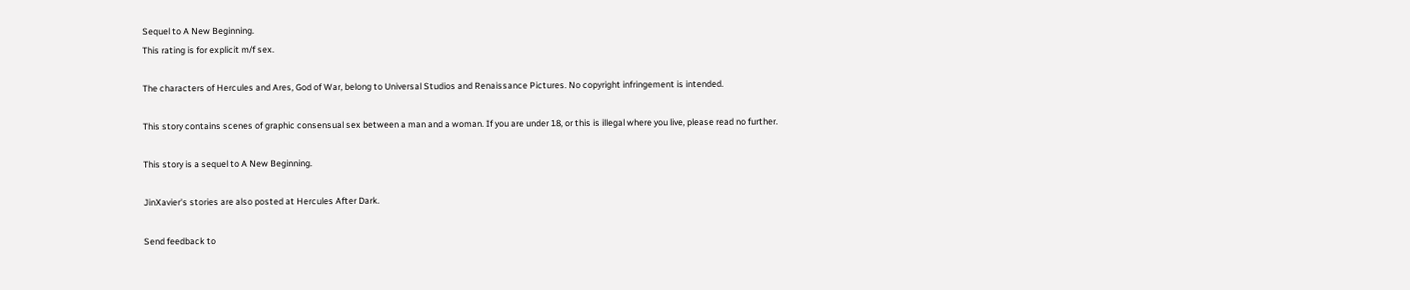Sequel to A New Beginning.
This rating is for explicit m/f sex.

The characters of Hercules and Ares, God of War, belong to Universal Studios and Renaissance Pictures. No copyright infringement is intended.

This story contains scenes of graphic consensual sex between a man and a woman. If you are under 18, or this is illegal where you live, please read no further.

This story is a sequel to A New Beginning.

JinXavier's stories are also posted at Hercules After Dark.

Send feedback to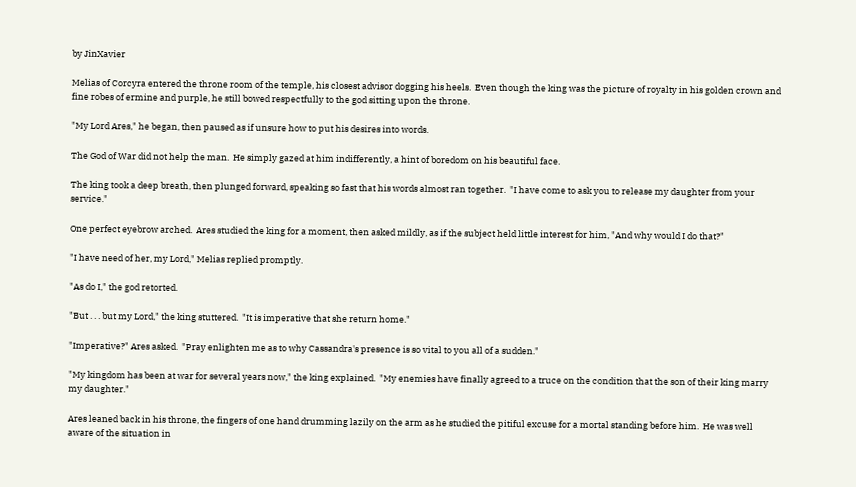by JinXavier

Melias of Corcyra entered the throne room of the temple, his closest advisor dogging his heels.  Even though the king was the picture of royalty in his golden crown and fine robes of ermine and purple, he still bowed respectfully to the god sitting upon the throne.

"My Lord Ares," he began, then paused as if unsure how to put his desires into words.

The God of War did not help the man.  He simply gazed at him indifferently, a hint of boredom on his beautiful face.

The king took a deep breath, then plunged forward, speaking so fast that his words almost ran together.  "I have come to ask you to release my daughter from your service."

One perfect eyebrow arched.  Ares studied the king for a moment, then asked mildly, as if the subject held little interest for him, "And why would I do that?"

"I have need of her, my Lord," Melias replied promptly.

"As do I," the god retorted.

"But . . . but my Lord," the king stuttered.  "It is imperative that she return home."

"Imperative?" Ares asked.  "Pray enlighten me as to why Cassandra's presence is so vital to you all of a sudden."

"My kingdom has been at war for several years now," the king explained.  "My enemies have finally agreed to a truce on the condition that the son of their king marry my daughter."

Ares leaned back in his throne, the fingers of one hand drumming lazily on the arm as he studied the pitiful excuse for a mortal standing before him.  He was well aware of the situation in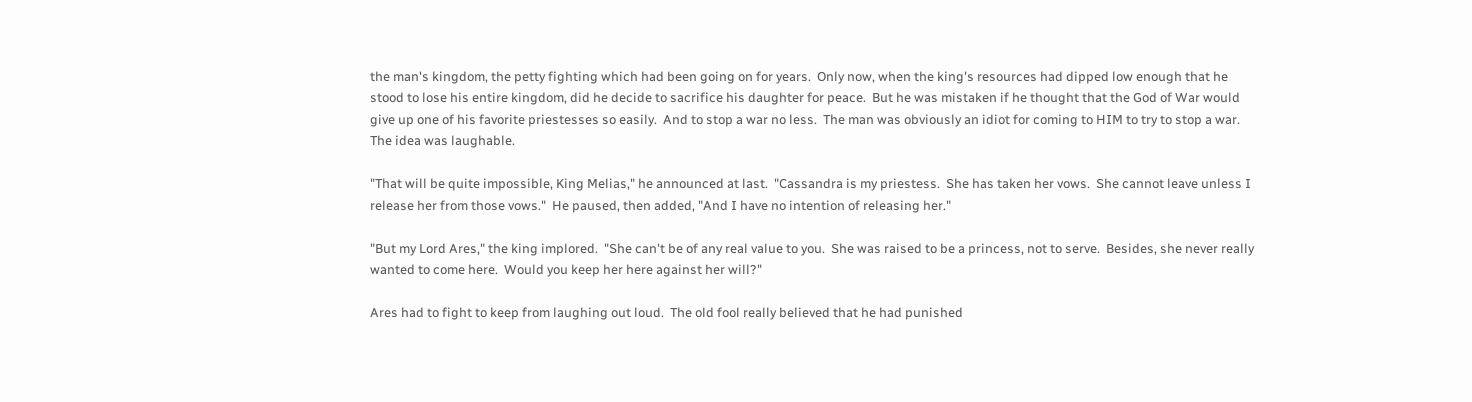the man's kingdom, the petty fighting which had been going on for years.  Only now, when the king's resources had dipped low enough that he stood to lose his entire kingdom, did he decide to sacrifice his daughter for peace.  But he was mistaken if he thought that the God of War would give up one of his favorite priestesses so easily.  And to stop a war no less.  The man was obviously an idiot for coming to HIM to try to stop a war.  The idea was laughable.

"That will be quite impossible, King Melias," he announced at last.  "Cassandra is my priestess.  She has taken her vows.  She cannot leave unless I release her from those vows."  He paused, then added, "And I have no intention of releasing her."

"But my Lord Ares," the king implored.  "She can't be of any real value to you.  She was raised to be a princess, not to serve.  Besides, she never really wanted to come here.  Would you keep her here against her will?"

Ares had to fight to keep from laughing out loud.  The old fool really believed that he had punished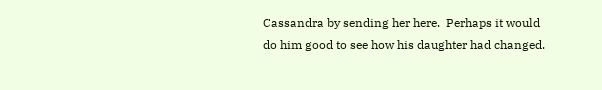Cassandra by sending her here.  Perhaps it would do him good to see how his daughter had changed.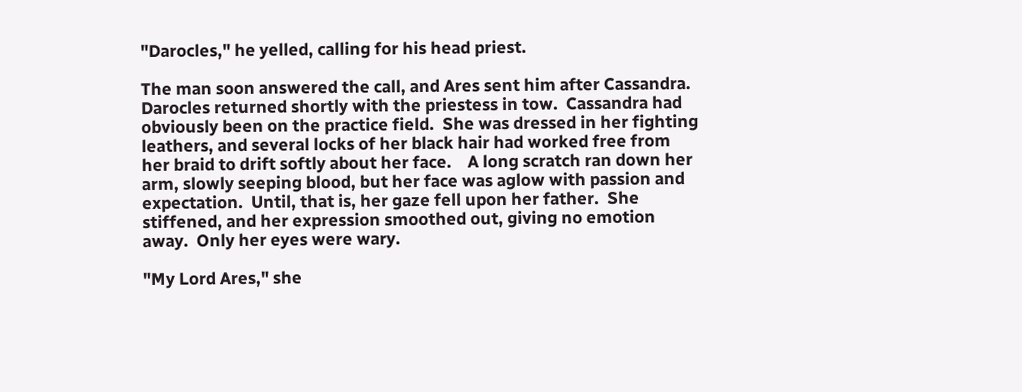"Darocles," he yelled, calling for his head priest.

The man soon answered the call, and Ares sent him after Cassandra.   Darocles returned shortly with the priestess in tow.  Cassandra had obviously been on the practice field.  She was dressed in her fighting leathers, and several locks of her black hair had worked free from her braid to drift softly about her face.    A long scratch ran down her arm, slowly seeping blood, but her face was aglow with passion and expectation.  Until, that is, her gaze fell upon her father.  She stiffened, and her expression smoothed out, giving no emotion away.  Only her eyes were wary.

"My Lord Ares," she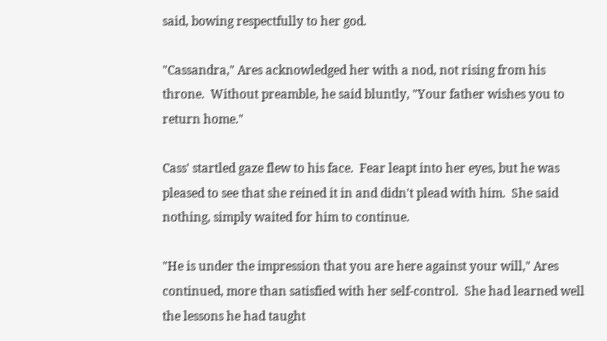said, bowing respectfully to her god.

"Cassandra," Ares acknowledged her with a nod, not rising from his throne.  Without preamble, he said bluntly, "Your father wishes you to return home."

Cass' startled gaze flew to his face.  Fear leapt into her eyes, but he was pleased to see that she reined it in and didn't plead with him.  She said nothing, simply waited for him to continue.

"He is under the impression that you are here against your will," Ares continued, more than satisfied with her self-control.  She had learned well the lessons he had taught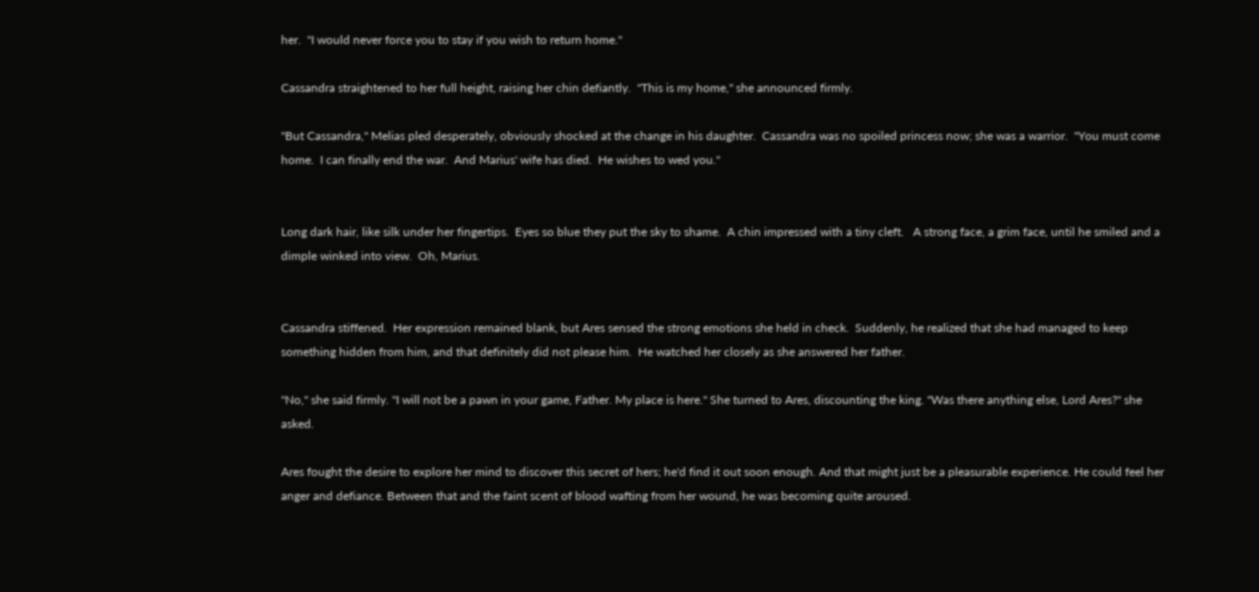her.  "I would never force you to stay if you wish to return home."

Cassandra straightened to her full height, raising her chin defiantly.  "This is my home," she announced firmly.

"But Cassandra," Melias pled desperately, obviously shocked at the change in his daughter.  Cassandra was no spoiled princess now; she was a warrior.  "You must come home.  I can finally end the war.  And Marius' wife has died.  He wishes to wed you."


Long dark hair, like silk under her fingertips.  Eyes so blue they put the sky to shame.  A chin impressed with a tiny cleft.   A strong face, a grim face, until he smiled and a dimple winked into view.  Oh, Marius.


Cassandra stiffened.  Her expression remained blank, but Ares sensed the strong emotions she held in check.  Suddenly, he realized that she had managed to keep something hidden from him, and that definitely did not please him.  He watched her closely as she answered her father.

"No," she said firmly. "I will not be a pawn in your game, Father. My place is here." She turned to Ares, discounting the king. "Was there anything else, Lord Ares?" she asked.

Ares fought the desire to explore her mind to discover this secret of hers; he'd find it out soon enough. And that might just be a pleasurable experience. He could feel her anger and defiance. Between that and the faint scent of blood wafting from her wound, he was becoming quite aroused.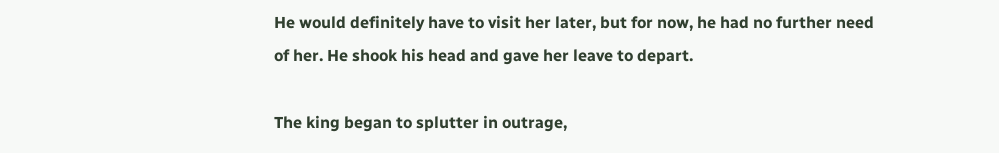He would definitely have to visit her later, but for now, he had no further need of her. He shook his head and gave her leave to depart.

The king began to splutter in outrage,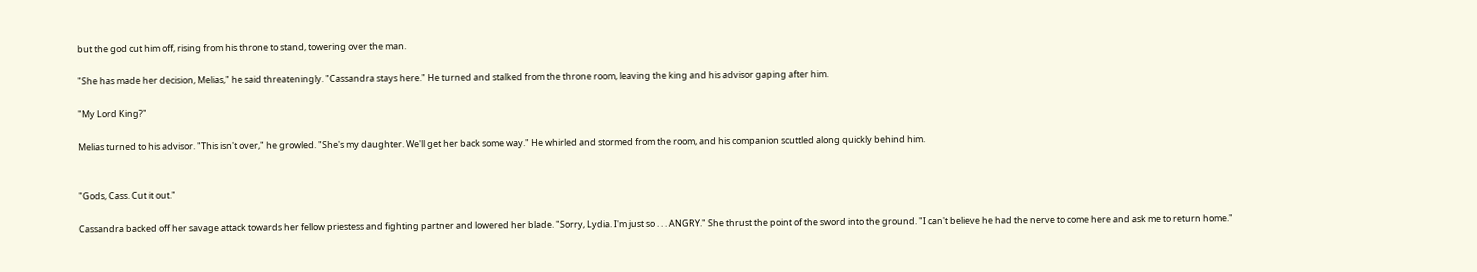but the god cut him off, rising from his throne to stand, towering over the man.

"She has made her decision, Melias," he said threateningly. "Cassandra stays here." He turned and stalked from the throne room, leaving the king and his advisor gaping after him.

"My Lord King?"

Melias turned to his advisor. "This isn't over," he growled. "She's my daughter. We'll get her back some way." He whirled and stormed from the room, and his companion scuttled along quickly behind him.


"Gods, Cass. Cut it out."

Cassandra backed off her savage attack towards her fellow priestess and fighting partner and lowered her blade. "Sorry, Lydia. I'm just so . . . ANGRY." She thrust the point of the sword into the ground. "I can't believe he had the nerve to come here and ask me to return home."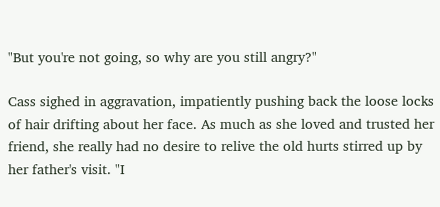"But you're not going, so why are you still angry?"

Cass sighed in aggravation, impatiently pushing back the loose locks of hair drifting about her face. As much as she loved and trusted her friend, she really had no desire to relive the old hurts stirred up by her father's visit. "I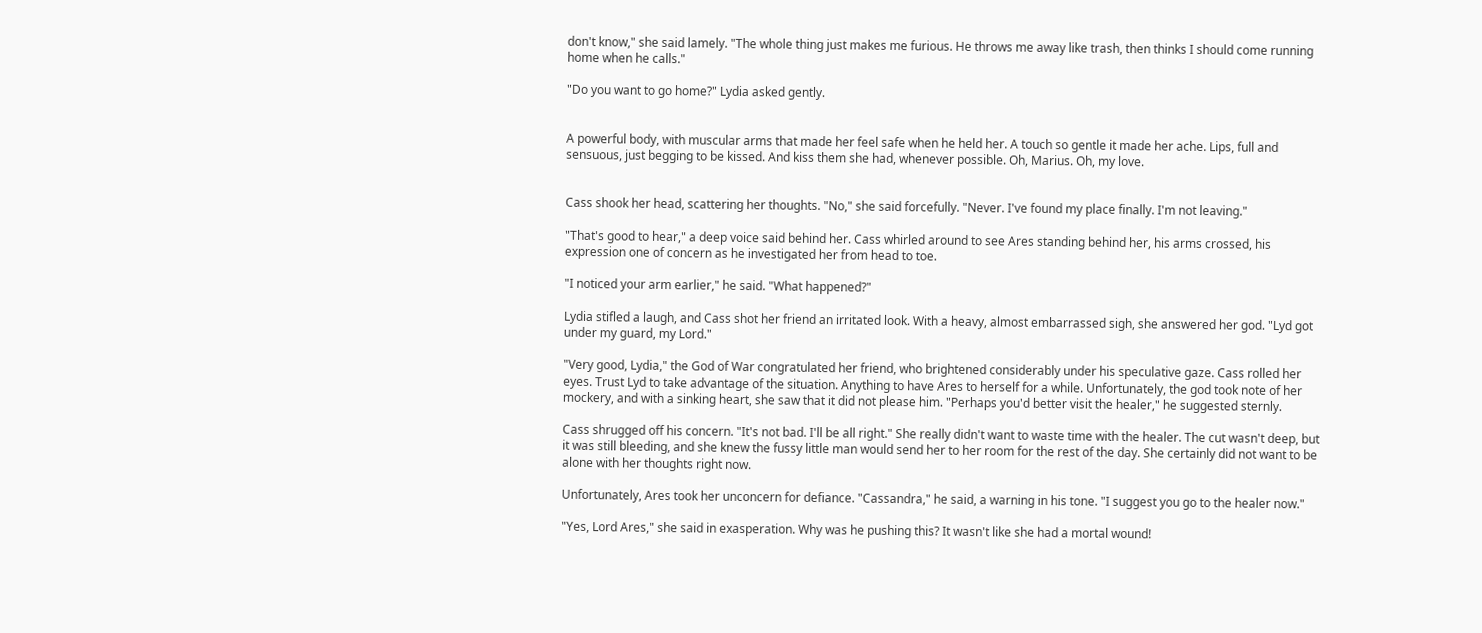don't know," she said lamely. "The whole thing just makes me furious. He throws me away like trash, then thinks I should come running home when he calls."

"Do you want to go home?" Lydia asked gently.


A powerful body, with muscular arms that made her feel safe when he held her. A touch so gentle it made her ache. Lips, full and sensuous, just begging to be kissed. And kiss them she had, whenever possible. Oh, Marius. Oh, my love.


Cass shook her head, scattering her thoughts. "No," she said forcefully. "Never. I've found my place finally. I'm not leaving."

"That's good to hear," a deep voice said behind her. Cass whirled around to see Ares standing behind her, his arms crossed, his expression one of concern as he investigated her from head to toe.

"I noticed your arm earlier," he said. "What happened?"

Lydia stifled a laugh, and Cass shot her friend an irritated look. With a heavy, almost embarrassed sigh, she answered her god. "Lyd got under my guard, my Lord."

"Very good, Lydia," the God of War congratulated her friend, who brightened considerably under his speculative gaze. Cass rolled her eyes. Trust Lyd to take advantage of the situation. Anything to have Ares to herself for a while. Unfortunately, the god took note of her mockery, and with a sinking heart, she saw that it did not please him. "Perhaps you'd better visit the healer," he suggested sternly.

Cass shrugged off his concern. "It's not bad. I'll be all right." She really didn't want to waste time with the healer. The cut wasn't deep, but it was still bleeding, and she knew the fussy little man would send her to her room for the rest of the day. She certainly did not want to be alone with her thoughts right now.

Unfortunately, Ares took her unconcern for defiance. "Cassandra," he said, a warning in his tone. "I suggest you go to the healer now."

"Yes, Lord Ares," she said in exasperation. Why was he pushing this? It wasn't like she had a mortal wound!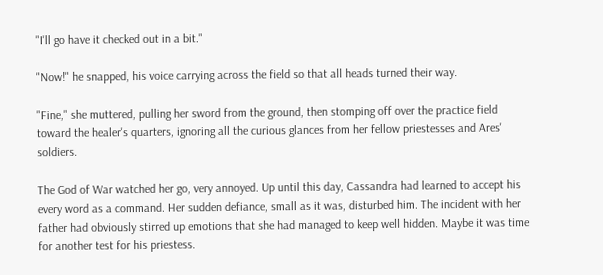"I'll go have it checked out in a bit."

"Now!" he snapped, his voice carrying across the field so that all heads turned their way.

"Fine," she muttered, pulling her sword from the ground, then stomping off over the practice field toward the healer's quarters, ignoring all the curious glances from her fellow priestesses and Ares' soldiers.

The God of War watched her go, very annoyed. Up until this day, Cassandra had learned to accept his every word as a command. Her sudden defiance, small as it was, disturbed him. The incident with her father had obviously stirred up emotions that she had managed to keep well hidden. Maybe it was time for another test for his priestess.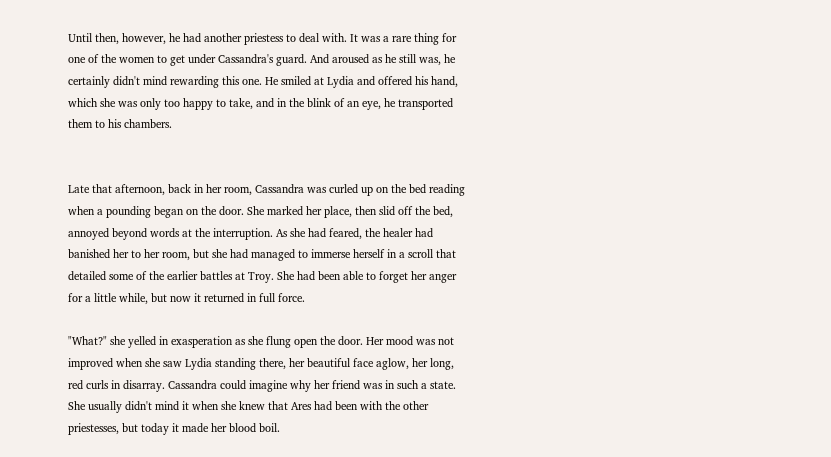Until then, however, he had another priestess to deal with. It was a rare thing for one of the women to get under Cassandra's guard. And aroused as he still was, he certainly didn't mind rewarding this one. He smiled at Lydia and offered his hand, which she was only too happy to take, and in the blink of an eye, he transported them to his chambers.


Late that afternoon, back in her room, Cassandra was curled up on the bed reading when a pounding began on the door. She marked her place, then slid off the bed, annoyed beyond words at the interruption. As she had feared, the healer had banished her to her room, but she had managed to immerse herself in a scroll that detailed some of the earlier battles at Troy. She had been able to forget her anger for a little while, but now it returned in full force.

"What?" she yelled in exasperation as she flung open the door. Her mood was not improved when she saw Lydia standing there, her beautiful face aglow, her long, red curls in disarray. Cassandra could imagine why her friend was in such a state. She usually didn't mind it when she knew that Ares had been with the other priestesses, but today it made her blood boil.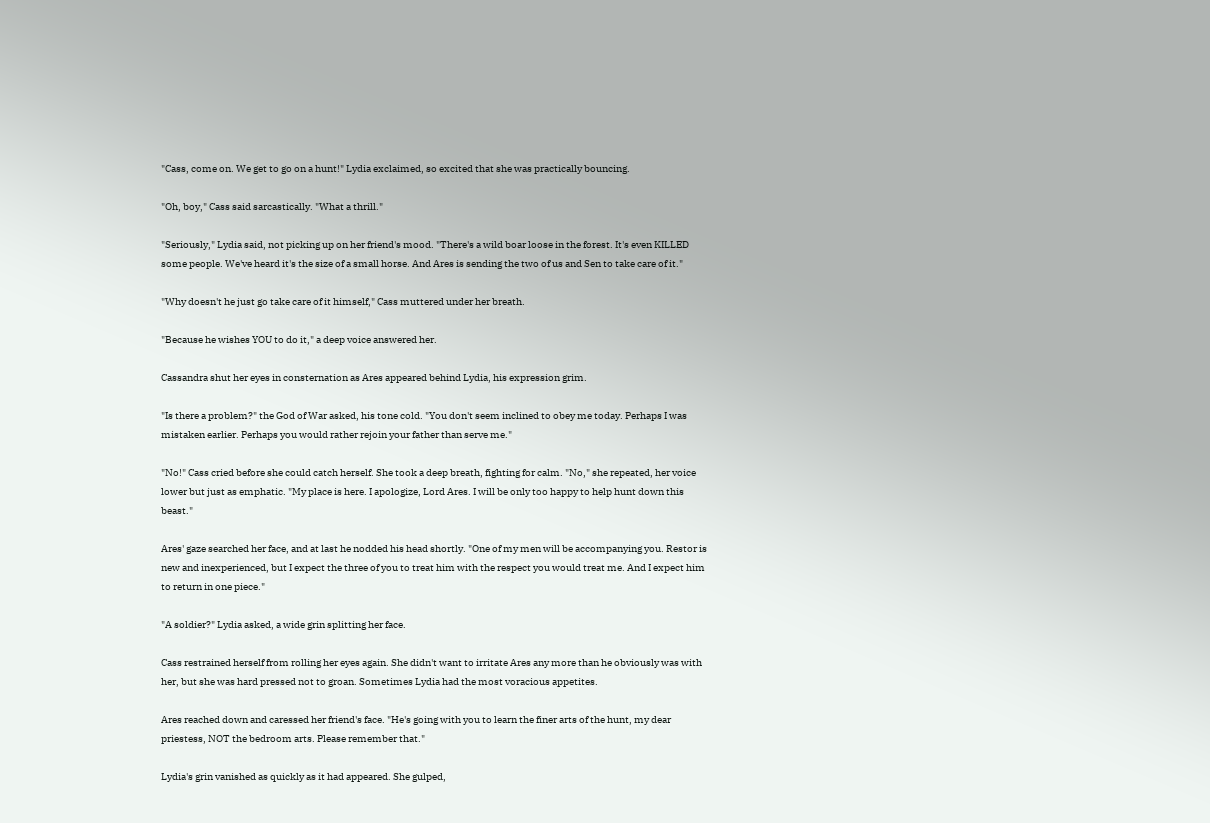"Cass, come on. We get to go on a hunt!" Lydia exclaimed, so excited that she was practically bouncing.

"Oh, boy," Cass said sarcastically. "What a thrill."

"Seriously," Lydia said, not picking up on her friend's mood. "There's a wild boar loose in the forest. It's even KILLED some people. We've heard it's the size of a small horse. And Ares is sending the two of us and Sen to take care of it."

"Why doesn't he just go take care of it himself," Cass muttered under her breath.

"Because he wishes YOU to do it," a deep voice answered her.

Cassandra shut her eyes in consternation as Ares appeared behind Lydia, his expression grim.

"Is there a problem?" the God of War asked, his tone cold. "You don't seem inclined to obey me today. Perhaps I was mistaken earlier. Perhaps you would rather rejoin your father than serve me."

"No!" Cass cried before she could catch herself. She took a deep breath, fighting for calm. "No," she repeated, her voice lower but just as emphatic. "My place is here. I apologize, Lord Ares. I will be only too happy to help hunt down this beast."

Ares' gaze searched her face, and at last he nodded his head shortly. "One of my men will be accompanying you. Restor is new and inexperienced, but I expect the three of you to treat him with the respect you would treat me. And I expect him to return in one piece."

"A soldier?" Lydia asked, a wide grin splitting her face.

Cass restrained herself from rolling her eyes again. She didn't want to irritate Ares any more than he obviously was with her, but she was hard pressed not to groan. Sometimes Lydia had the most voracious appetites.

Ares reached down and caressed her friend's face. "He's going with you to learn the finer arts of the hunt, my dear priestess, NOT the bedroom arts. Please remember that."

Lydia's grin vanished as quickly as it had appeared. She gulped,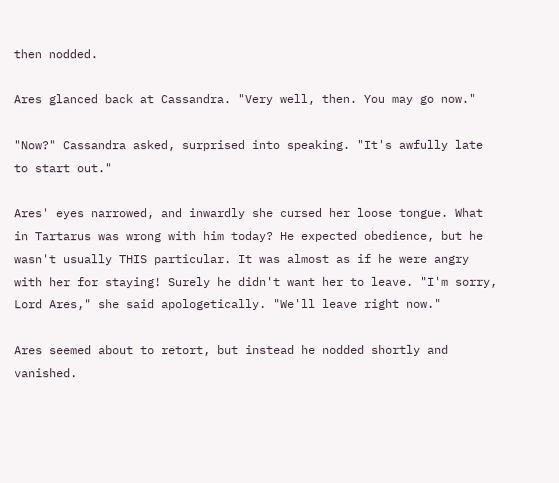then nodded.

Ares glanced back at Cassandra. "Very well, then. You may go now."

"Now?" Cassandra asked, surprised into speaking. "It's awfully late to start out."

Ares' eyes narrowed, and inwardly she cursed her loose tongue. What in Tartarus was wrong with him today? He expected obedience, but he wasn't usually THIS particular. It was almost as if he were angry with her for staying! Surely he didn't want her to leave. "I'm sorry, Lord Ares," she said apologetically. "We'll leave right now."

Ares seemed about to retort, but instead he nodded shortly and vanished.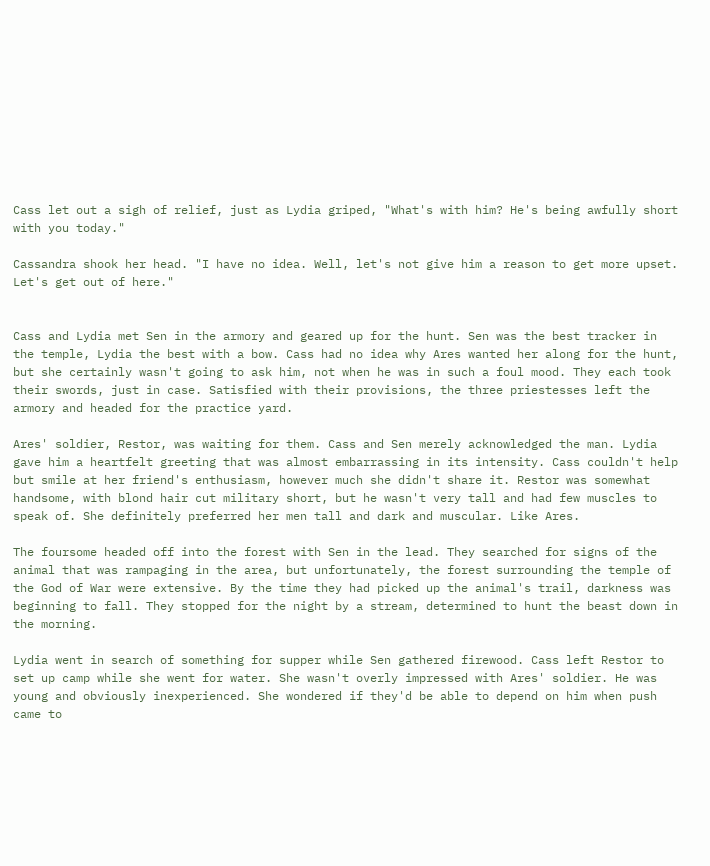Cass let out a sigh of relief, just as Lydia griped, "What's with him? He's being awfully short with you today."

Cassandra shook her head. "I have no idea. Well, let's not give him a reason to get more upset. Let's get out of here."


Cass and Lydia met Sen in the armory and geared up for the hunt. Sen was the best tracker in the temple, Lydia the best with a bow. Cass had no idea why Ares wanted her along for the hunt, but she certainly wasn't going to ask him, not when he was in such a foul mood. They each took their swords, just in case. Satisfied with their provisions, the three priestesses left the armory and headed for the practice yard.

Ares' soldier, Restor, was waiting for them. Cass and Sen merely acknowledged the man. Lydia gave him a heartfelt greeting that was almost embarrassing in its intensity. Cass couldn't help but smile at her friend's enthusiasm, however much she didn't share it. Restor was somewhat handsome, with blond hair cut military short, but he wasn't very tall and had few muscles to speak of. She definitely preferred her men tall and dark and muscular. Like Ares.

The foursome headed off into the forest with Sen in the lead. They searched for signs of the animal that was rampaging in the area, but unfortunately, the forest surrounding the temple of the God of War were extensive. By the time they had picked up the animal's trail, darkness was beginning to fall. They stopped for the night by a stream, determined to hunt the beast down in the morning.

Lydia went in search of something for supper while Sen gathered firewood. Cass left Restor to set up camp while she went for water. She wasn't overly impressed with Ares' soldier. He was young and obviously inexperienced. She wondered if they'd be able to depend on him when push came to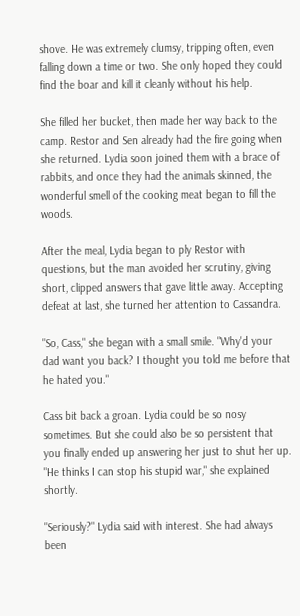shove. He was extremely clumsy, tripping often, even falling down a time or two. She only hoped they could find the boar and kill it cleanly without his help.

She filled her bucket, then made her way back to the camp. Restor and Sen already had the fire going when she returned. Lydia soon joined them with a brace of rabbits, and once they had the animals skinned, the wonderful smell of the cooking meat began to fill the woods.

After the meal, Lydia began to ply Restor with questions, but the man avoided her scrutiny, giving short, clipped answers that gave little away. Accepting defeat at last, she turned her attention to Cassandra.

"So, Cass," she began with a small smile. "Why'd your dad want you back? I thought you told me before that he hated you."

Cass bit back a groan. Lydia could be so nosy sometimes. But she could also be so persistent that you finally ended up answering her just to shut her up. "He thinks I can stop his stupid war," she explained shortly.

"Seriously?" Lydia said with interest. She had always been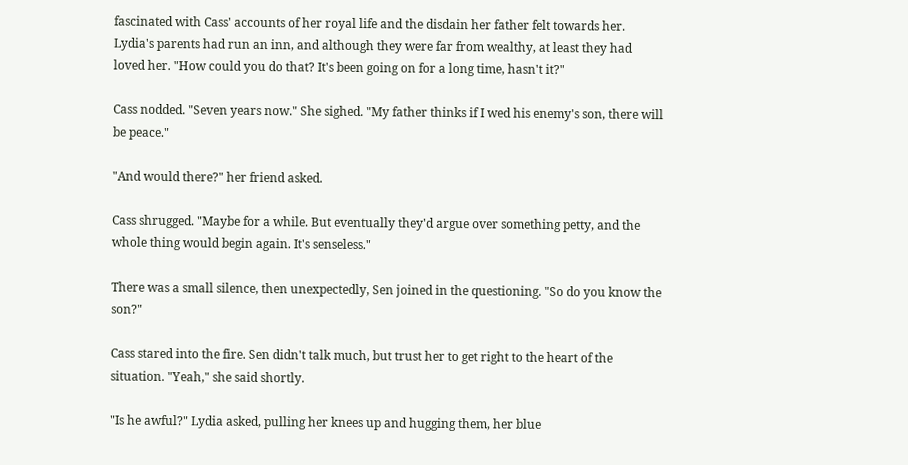fascinated with Cass' accounts of her royal life and the disdain her father felt towards her. Lydia's parents had run an inn, and although they were far from wealthy, at least they had loved her. "How could you do that? It's been going on for a long time, hasn't it?"

Cass nodded. "Seven years now." She sighed. "My father thinks if I wed his enemy's son, there will be peace."

"And would there?" her friend asked.

Cass shrugged. "Maybe for a while. But eventually they'd argue over something petty, and the whole thing would begin again. It's senseless."

There was a small silence, then unexpectedly, Sen joined in the questioning. "So do you know the son?"

Cass stared into the fire. Sen didn't talk much, but trust her to get right to the heart of the situation. "Yeah," she said shortly.

"Is he awful?" Lydia asked, pulling her knees up and hugging them, her blue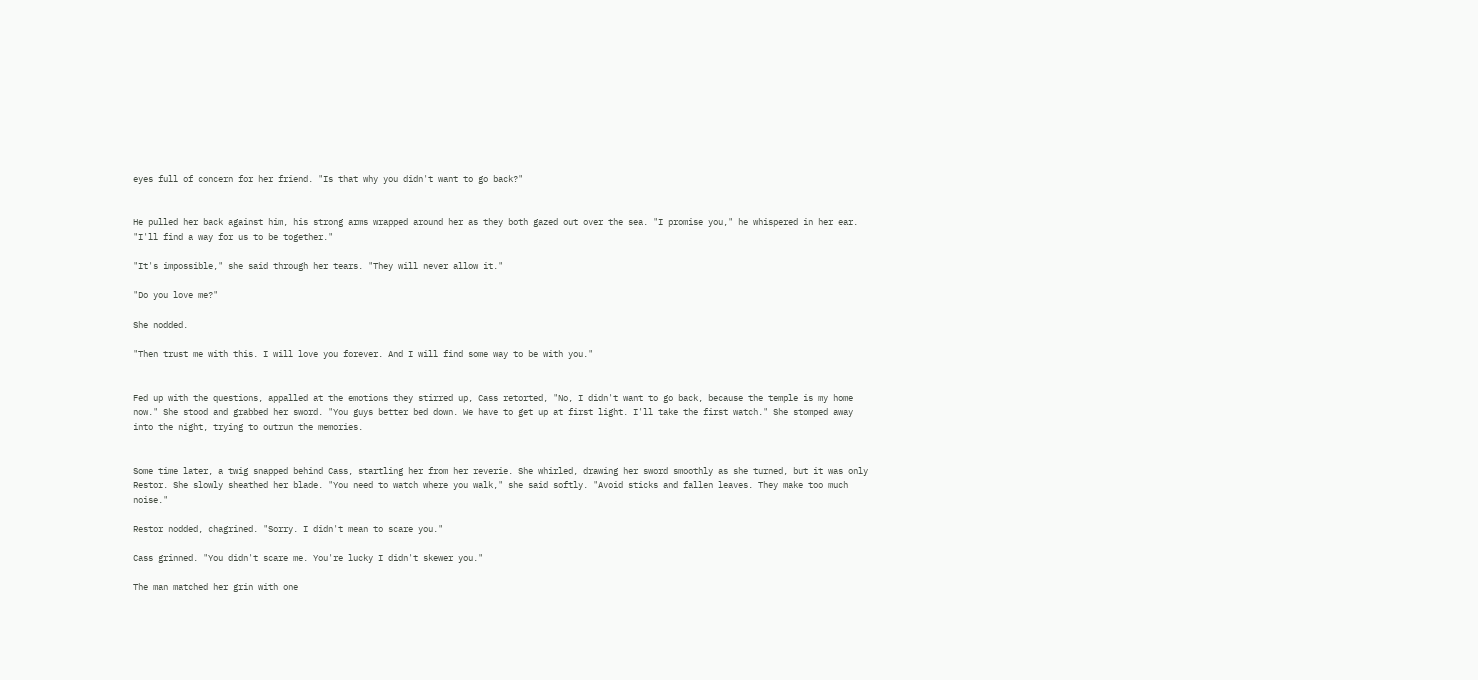eyes full of concern for her friend. "Is that why you didn't want to go back?"


He pulled her back against him, his strong arms wrapped around her as they both gazed out over the sea. "I promise you," he whispered in her ear. "I'll find a way for us to be together."

"It's impossible," she said through her tears. "They will never allow it."

"Do you love me?"

She nodded.

"Then trust me with this. I will love you forever. And I will find some way to be with you."


Fed up with the questions, appalled at the emotions they stirred up, Cass retorted, "No, I didn't want to go back, because the temple is my home now." She stood and grabbed her sword. "You guys better bed down. We have to get up at first light. I'll take the first watch." She stomped away into the night, trying to outrun the memories.


Some time later, a twig snapped behind Cass, startling her from her reverie. She whirled, drawing her sword smoothly as she turned, but it was only Restor. She slowly sheathed her blade. "You need to watch where you walk," she said softly. "Avoid sticks and fallen leaves. They make too much noise."

Restor nodded, chagrined. "Sorry. I didn't mean to scare you."

Cass grinned. "You didn't scare me. You're lucky I didn't skewer you."

The man matched her grin with one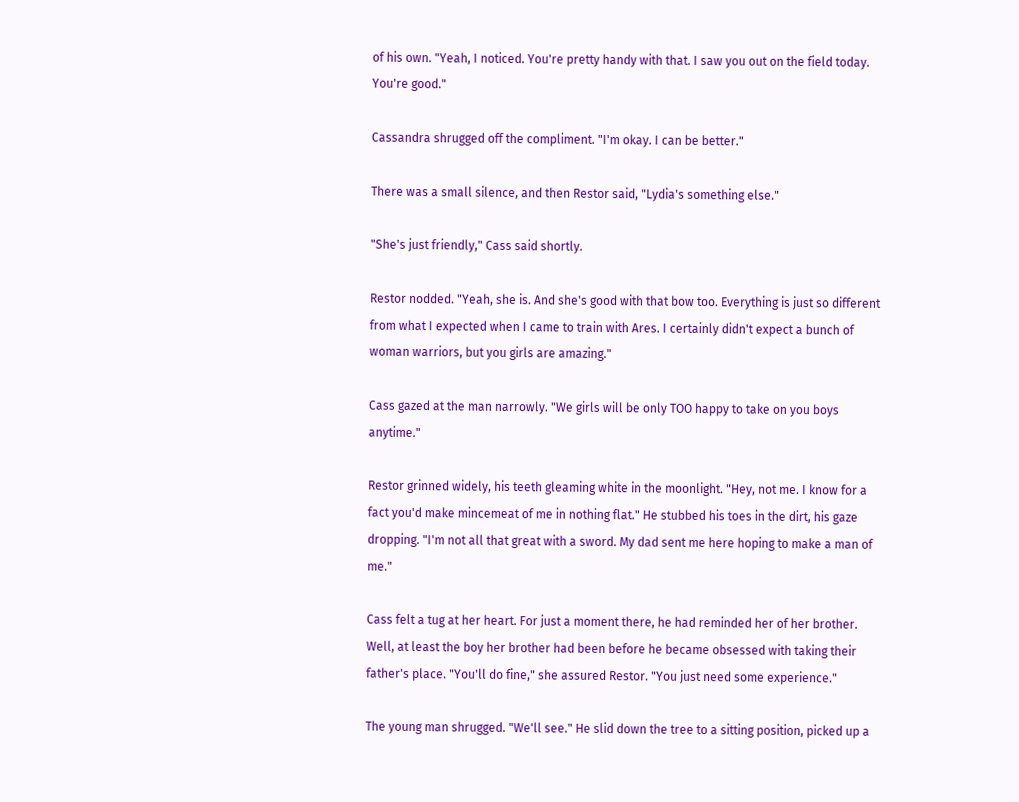of his own. "Yeah, I noticed. You're pretty handy with that. I saw you out on the field today. You're good."

Cassandra shrugged off the compliment. "I'm okay. I can be better."

There was a small silence, and then Restor said, "Lydia's something else."

"She's just friendly," Cass said shortly.

Restor nodded. "Yeah, she is. And she's good with that bow too. Everything is just so different from what I expected when I came to train with Ares. I certainly didn't expect a bunch of woman warriors, but you girls are amazing."

Cass gazed at the man narrowly. "We girls will be only TOO happy to take on you boys anytime."

Restor grinned widely, his teeth gleaming white in the moonlight. "Hey, not me. I know for a fact you'd make mincemeat of me in nothing flat." He stubbed his toes in the dirt, his gaze dropping. "I'm not all that great with a sword. My dad sent me here hoping to make a man of me."

Cass felt a tug at her heart. For just a moment there, he had reminded her of her brother. Well, at least the boy her brother had been before he became obsessed with taking their father's place. "You'll do fine," she assured Restor. "You just need some experience."

The young man shrugged. "We'll see." He slid down the tree to a sitting position, picked up a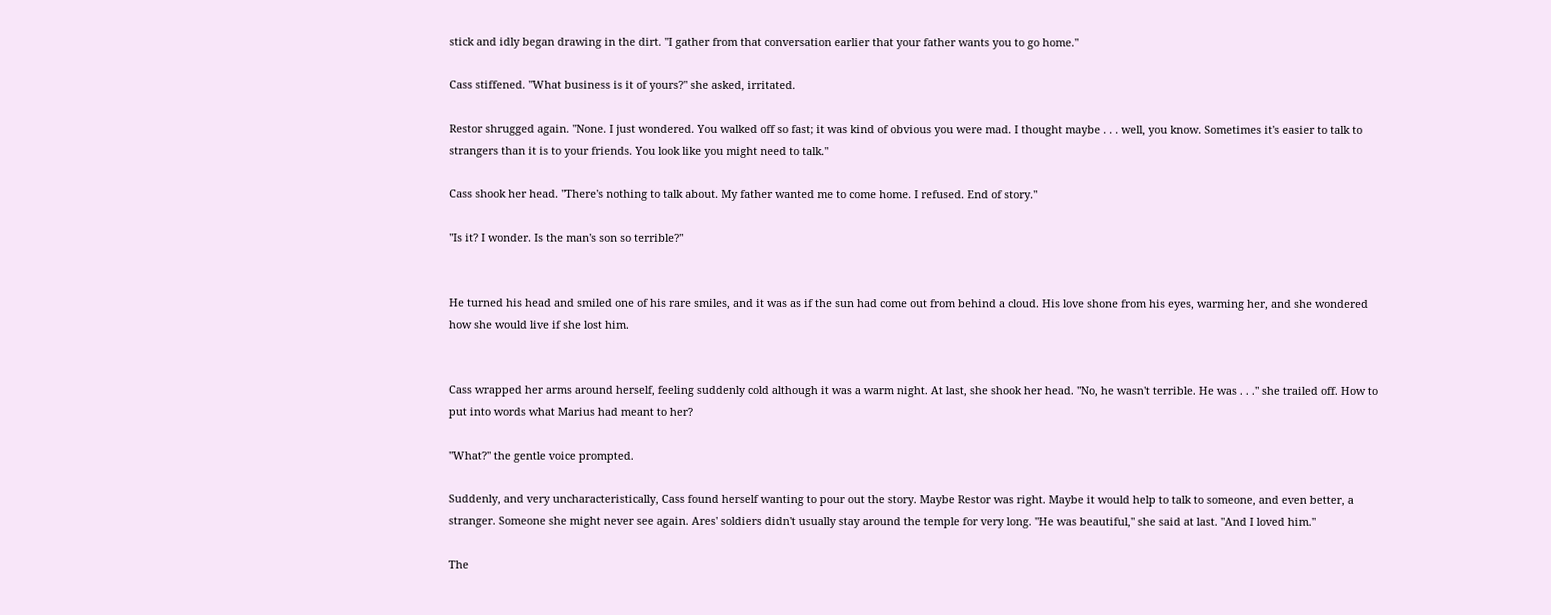stick and idly began drawing in the dirt. "I gather from that conversation earlier that your father wants you to go home."

Cass stiffened. "What business is it of yours?" she asked, irritated.

Restor shrugged again. "None. I just wondered. You walked off so fast; it was kind of obvious you were mad. I thought maybe . . . well, you know. Sometimes it's easier to talk to strangers than it is to your friends. You look like you might need to talk."

Cass shook her head. "There's nothing to talk about. My father wanted me to come home. I refused. End of story."

"Is it? I wonder. Is the man's son so terrible?"


He turned his head and smiled one of his rare smiles, and it was as if the sun had come out from behind a cloud. His love shone from his eyes, warming her, and she wondered how she would live if she lost him.


Cass wrapped her arms around herself, feeling suddenly cold although it was a warm night. At last, she shook her head. "No, he wasn't terrible. He was . . ." she trailed off. How to put into words what Marius had meant to her?

"What?" the gentle voice prompted.

Suddenly, and very uncharacteristically, Cass found herself wanting to pour out the story. Maybe Restor was right. Maybe it would help to talk to someone, and even better, a stranger. Someone she might never see again. Ares' soldiers didn't usually stay around the temple for very long. "He was beautiful," she said at last. "And I loved him."

The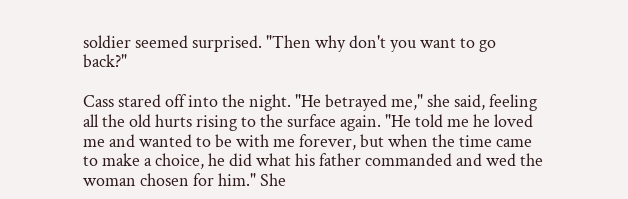soldier seemed surprised. "Then why don't you want to go back?"

Cass stared off into the night. "He betrayed me," she said, feeling all the old hurts rising to the surface again. "He told me he loved me and wanted to be with me forever, but when the time came to make a choice, he did what his father commanded and wed the woman chosen for him." She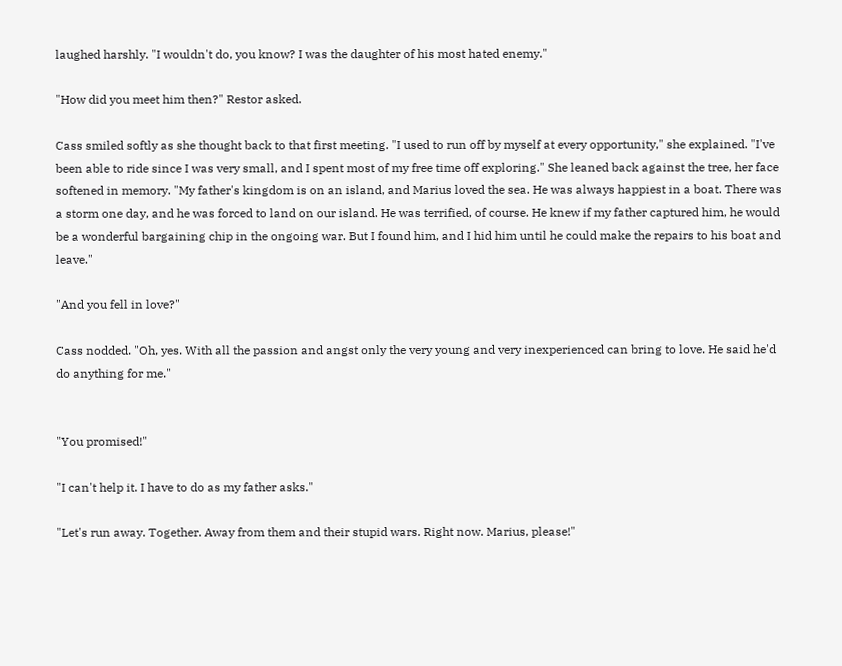laughed harshly. "I wouldn't do, you know? I was the daughter of his most hated enemy."

"How did you meet him then?" Restor asked.

Cass smiled softly as she thought back to that first meeting. "I used to run off by myself at every opportunity," she explained. "I've been able to ride since I was very small, and I spent most of my free time off exploring." She leaned back against the tree, her face softened in memory. "My father's kingdom is on an island, and Marius loved the sea. He was always happiest in a boat. There was a storm one day, and he was forced to land on our island. He was terrified, of course. He knew if my father captured him, he would be a wonderful bargaining chip in the ongoing war. But I found him, and I hid him until he could make the repairs to his boat and leave."

"And you fell in love?"

Cass nodded. "Oh, yes. With all the passion and angst only the very young and very inexperienced can bring to love. He said he'd do anything for me."


"You promised!"

"I can't help it. I have to do as my father asks."

"Let's run away. Together. Away from them and their stupid wars. Right now. Marius, please!"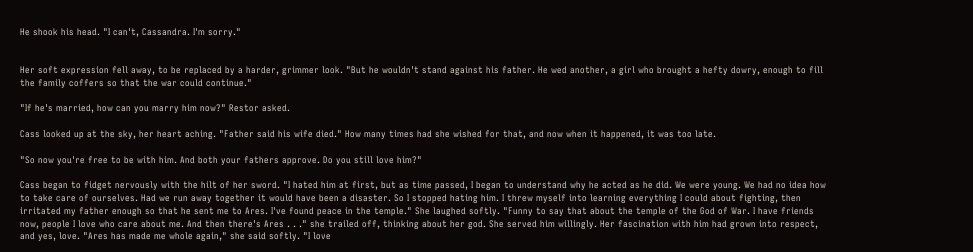He shook his head. "I can't, Cassandra. I'm sorry."


Her soft expression fell away, to be replaced by a harder, grimmer look. "But he wouldn't stand against his father. He wed another, a girl who brought a hefty dowry, enough to fill the family coffers so that the war could continue."

"If he's married, how can you marry him now?" Restor asked.

Cass looked up at the sky, her heart aching. "Father said his wife died." How many times had she wished for that, and now when it happened, it was too late.

"So now you're free to be with him. And both your fathers approve. Do you still love him?"

Cass began to fidget nervously with the hilt of her sword. "I hated him at first, but as time passed, I began to understand why he acted as he did. We were young. We had no idea how to take care of ourselves. Had we run away together it would have been a disaster. So I stopped hating him. I threw myself into learning everything I could about fighting, then irritated my father enough so that he sent me to Ares. I've found peace in the temple." She laughed softly. "Funny to say that about the temple of the God of War. I have friends now, people I love who care about me. And then there's Ares . . ." she trailed off, thinking about her god. She served him willingly. Her fascination with him had grown into respect, and yes, love. "Ares has made me whole again," she said softly. "I love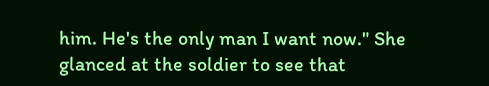him. He's the only man I want now." She glanced at the soldier to see that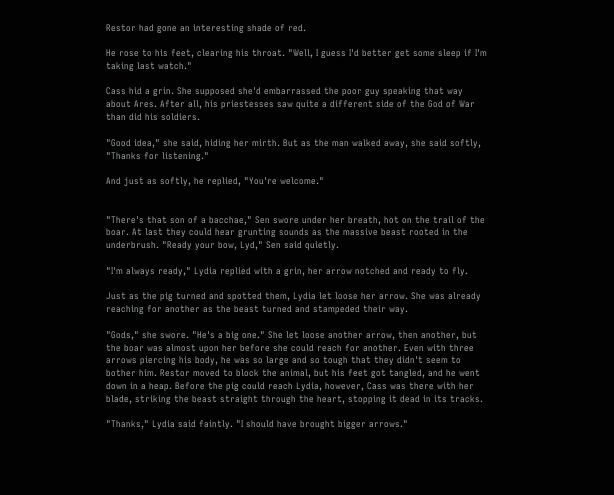Restor had gone an interesting shade of red.

He rose to his feet, clearing his throat. "Well, I guess I'd better get some sleep if I'm taking last watch."

Cass hid a grin. She supposed she'd embarrassed the poor guy speaking that way about Ares. After all, his priestesses saw quite a different side of the God of War than did his soldiers.

"Good idea," she said, hiding her mirth. But as the man walked away, she said softly, "Thanks for listening."

And just as softly, he replied, "You're welcome."


"There's that son of a bacchae," Sen swore under her breath, hot on the trail of the boar. At last they could hear grunting sounds as the massive beast rooted in the underbrush. "Ready your bow, Lyd," Sen said quietly.

"I'm always ready," Lydia replied with a grin, her arrow notched and ready to fly.

Just as the pig turned and spotted them, Lydia let loose her arrow. She was already reaching for another as the beast turned and stampeded their way.

"Gods," she swore. "He's a big one." She let loose another arrow, then another, but the boar was almost upon her before she could reach for another. Even with three arrows piercing his body, he was so large and so tough that they didn't seem to bother him. Restor moved to block the animal, but his feet got tangled, and he went down in a heap. Before the pig could reach Lydia, however, Cass was there with her blade, striking the beast straight through the heart, stopping it dead in its tracks.

"Thanks," Lydia said faintly. "I should have brought bigger arrows."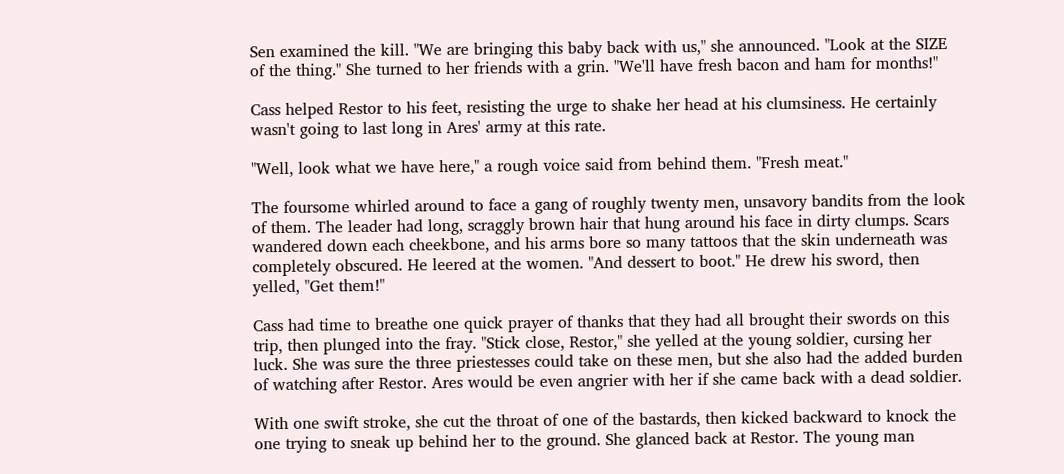Sen examined the kill. "We are bringing this baby back with us," she announced. "Look at the SIZE of the thing." She turned to her friends with a grin. "We'll have fresh bacon and ham for months!"

Cass helped Restor to his feet, resisting the urge to shake her head at his clumsiness. He certainly wasn't going to last long in Ares' army at this rate.

"Well, look what we have here," a rough voice said from behind them. "Fresh meat."

The foursome whirled around to face a gang of roughly twenty men, unsavory bandits from the look of them. The leader had long, scraggly brown hair that hung around his face in dirty clumps. Scars wandered down each cheekbone, and his arms bore so many tattoos that the skin underneath was completely obscured. He leered at the women. "And dessert to boot." He drew his sword, then yelled, "Get them!"

Cass had time to breathe one quick prayer of thanks that they had all brought their swords on this trip, then plunged into the fray. "Stick close, Restor," she yelled at the young soldier, cursing her luck. She was sure the three priestesses could take on these men, but she also had the added burden of watching after Restor. Ares would be even angrier with her if she came back with a dead soldier.

With one swift stroke, she cut the throat of one of the bastards, then kicked backward to knock the one trying to sneak up behind her to the ground. She glanced back at Restor. The young man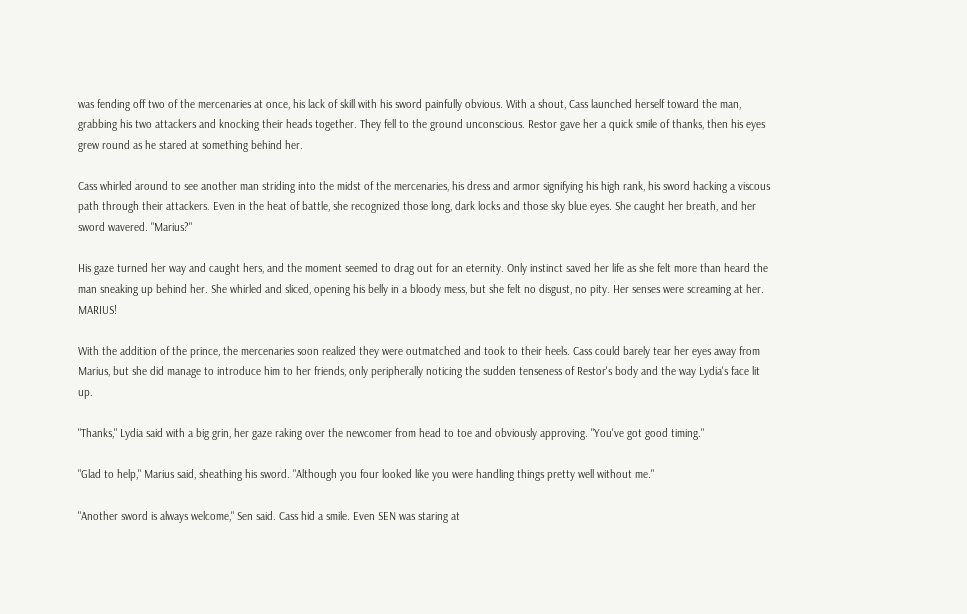was fending off two of the mercenaries at once, his lack of skill with his sword painfully obvious. With a shout, Cass launched herself toward the man, grabbing his two attackers and knocking their heads together. They fell to the ground unconscious. Restor gave her a quick smile of thanks, then his eyes grew round as he stared at something behind her.

Cass whirled around to see another man striding into the midst of the mercenaries, his dress and armor signifying his high rank, his sword hacking a viscous path through their attackers. Even in the heat of battle, she recognized those long, dark locks and those sky blue eyes. She caught her breath, and her sword wavered. "Marius?"

His gaze turned her way and caught hers, and the moment seemed to drag out for an eternity. Only instinct saved her life as she felt more than heard the man sneaking up behind her. She whirled and sliced, opening his belly in a bloody mess, but she felt no disgust, no pity. Her senses were screaming at her. MARIUS!

With the addition of the prince, the mercenaries soon realized they were outmatched and took to their heels. Cass could barely tear her eyes away from Marius, but she did manage to introduce him to her friends, only peripherally noticing the sudden tenseness of Restor's body and the way Lydia's face lit up.

"Thanks," Lydia said with a big grin, her gaze raking over the newcomer from head to toe and obviously approving. "You've got good timing."

"Glad to help," Marius said, sheathing his sword. "Although you four looked like you were handling things pretty well without me."

"Another sword is always welcome," Sen said. Cass hid a smile. Even SEN was staring at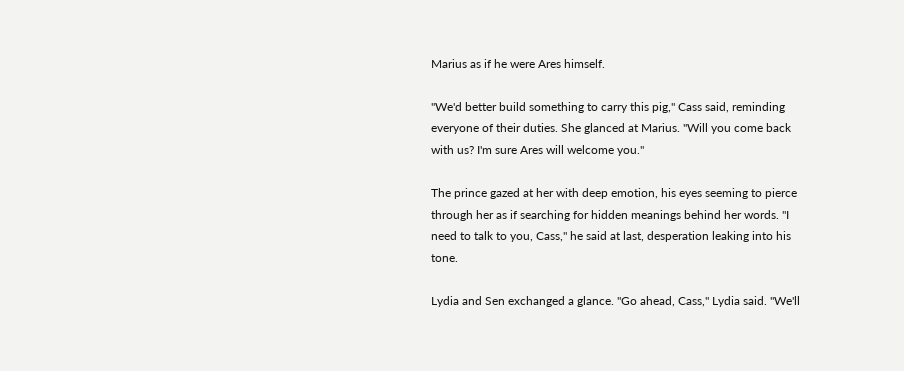Marius as if he were Ares himself.

"We'd better build something to carry this pig," Cass said, reminding everyone of their duties. She glanced at Marius. "Will you come back with us? I'm sure Ares will welcome you."

The prince gazed at her with deep emotion, his eyes seeming to pierce through her as if searching for hidden meanings behind her words. "I need to talk to you, Cass," he said at last, desperation leaking into his tone.

Lydia and Sen exchanged a glance. "Go ahead, Cass," Lydia said. "We'll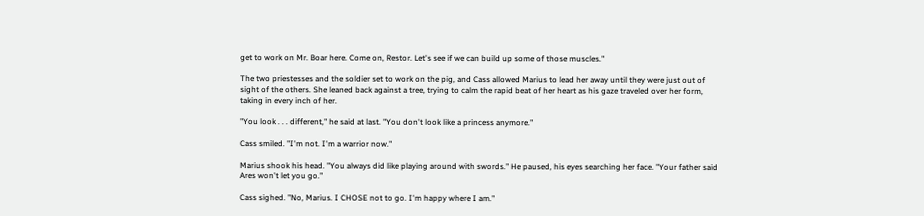get to work on Mr. Boar here. Come on, Restor. Let's see if we can build up some of those muscles."

The two priestesses and the soldier set to work on the pig, and Cass allowed Marius to lead her away until they were just out of sight of the others. She leaned back against a tree, trying to calm the rapid beat of her heart as his gaze traveled over her form, taking in every inch of her.

"You look . . . different," he said at last. "You don't look like a princess anymore."

Cass smiled. "I'm not. I'm a warrior now."

Marius shook his head. "You always did like playing around with swords." He paused, his eyes searching her face. "Your father said Ares won't let you go."

Cass sighed. "No, Marius. I CHOSE not to go. I'm happy where I am."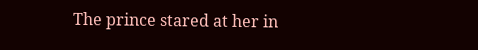The prince stared at her in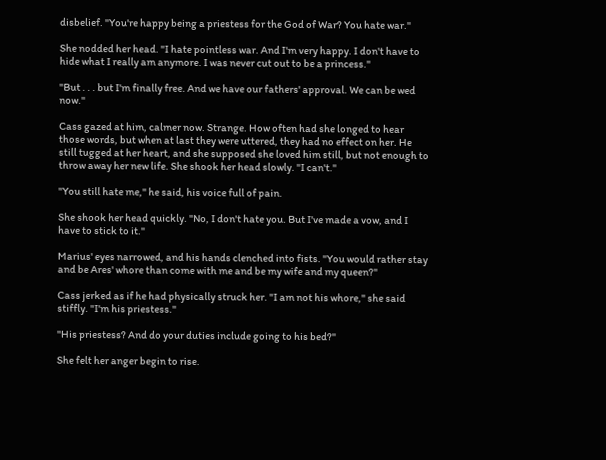disbelief. "You're happy being a priestess for the God of War? You hate war."

She nodded her head. "I hate pointless war. And I'm very happy. I don't have to hide what I really am anymore. I was never cut out to be a princess."

"But . . . but I'm finally free. And we have our fathers' approval. We can be wed now."

Cass gazed at him, calmer now. Strange. How often had she longed to hear those words, but when at last they were uttered, they had no effect on her. He still tugged at her heart, and she supposed she loved him still, but not enough to throw away her new life. She shook her head slowly. "I can't."

"You still hate me," he said, his voice full of pain.

She shook her head quickly. "No, I don't hate you. But I've made a vow, and I have to stick to it."

Marius' eyes narrowed, and his hands clenched into fists. "You would rather stay and be Ares' whore than come with me and be my wife and my queen?"

Cass jerked as if he had physically struck her. "I am not his whore," she said stiffly. "I'm his priestess."

"His priestess? And do your duties include going to his bed?"

She felt her anger begin to rise.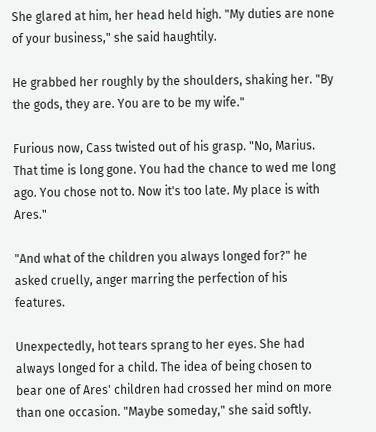She glared at him, her head held high. "My duties are none of your business," she said haughtily.

He grabbed her roughly by the shoulders, shaking her. "By the gods, they are. You are to be my wife."

Furious now, Cass twisted out of his grasp. "No, Marius. That time is long gone. You had the chance to wed me long ago. You chose not to. Now it's too late. My place is with Ares."

"And what of the children you always longed for?" he asked cruelly, anger marring the perfection of his features.

Unexpectedly, hot tears sprang to her eyes. She had always longed for a child. The idea of being chosen to bear one of Ares' children had crossed her mind on more than one occasion. "Maybe someday," she said softly.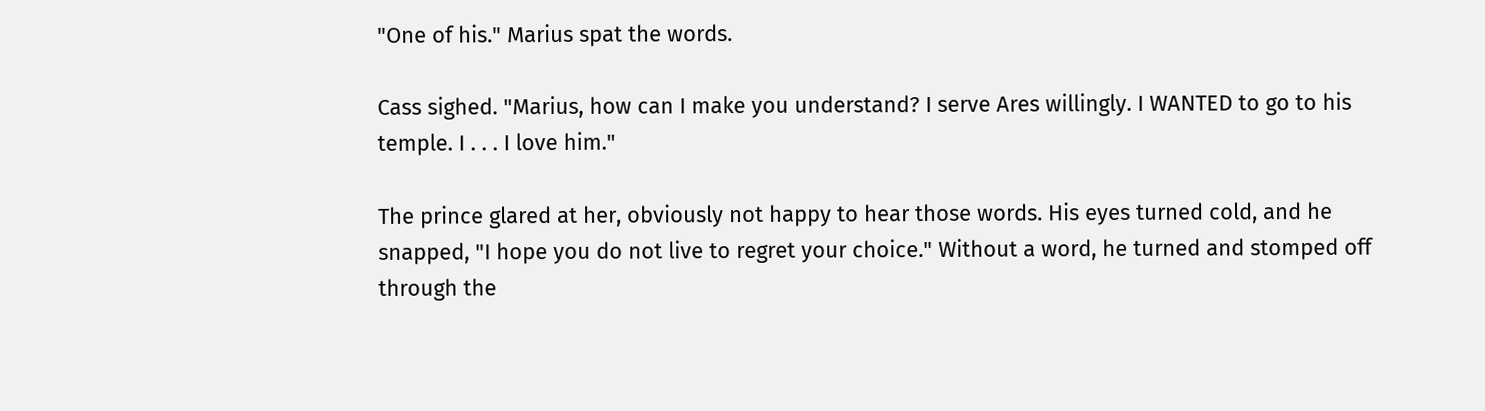"One of his." Marius spat the words.

Cass sighed. "Marius, how can I make you understand? I serve Ares willingly. I WANTED to go to his temple. I . . . I love him."

The prince glared at her, obviously not happy to hear those words. His eyes turned cold, and he snapped, "I hope you do not live to regret your choice." Without a word, he turned and stomped off through the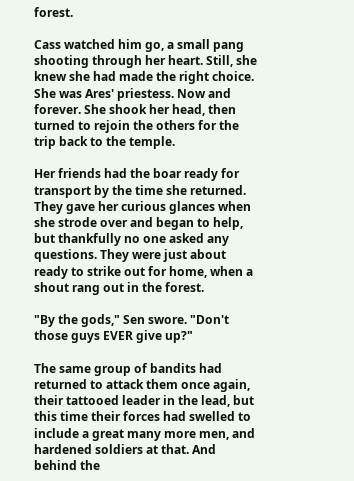forest.

Cass watched him go, a small pang shooting through her heart. Still, she knew she had made the right choice. She was Ares' priestess. Now and forever. She shook her head, then turned to rejoin the others for the trip back to the temple.

Her friends had the boar ready for transport by the time she returned. They gave her curious glances when she strode over and began to help, but thankfully no one asked any questions. They were just about ready to strike out for home, when a shout rang out in the forest.

"By the gods," Sen swore. "Don't those guys EVER give up?"

The same group of bandits had returned to attack them once again, their tattooed leader in the lead, but this time their forces had swelled to include a great many more men, and hardened soldiers at that. And behind the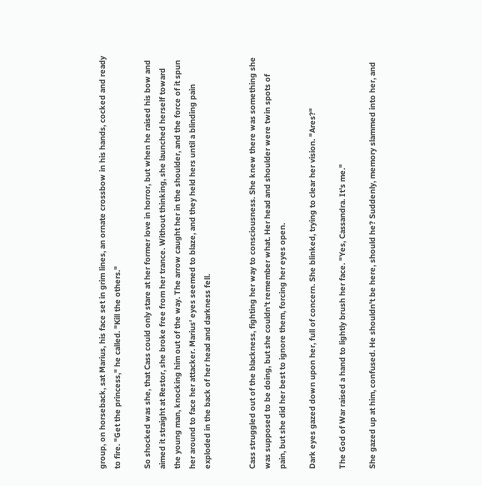group, on horseback, sat Marius, his face set in grim lines, an ornate crossbow in his hands, cocked and ready to fire. "Get the princess," he called. "Kill the others."

So shocked was she, that Cass could only stare at her former love in horror, but when he raised his bow and aimed it straight at Restor, she broke free from her trance. Without thinking, she launched herself toward the young man, knocking him out of the way. The arrow caught her in the shoulder, and the force of it spun her around to face her attacker. Marius' eyes seemed to blaze, and they held hers until a blinding pain exploded in the back of her head and darkness fell.


Cass struggled out of the blackness, fighting her way to consciousness. She knew there was something she was supposed to be doing, but she couldn't remember what. Her head and shoulder were twin spots of pain, but she did her best to ignore them, forcing her eyes open.

Dark eyes gazed down upon her, full of concern. She blinked, trying to clear her vision. "Ares?"

The God of War raised a hand to lightly brush her face. "Yes, Cassandra. It's me."

She gazed up at him, confused. He shouldn't be here, should he? Suddenly, memory slammed into her, and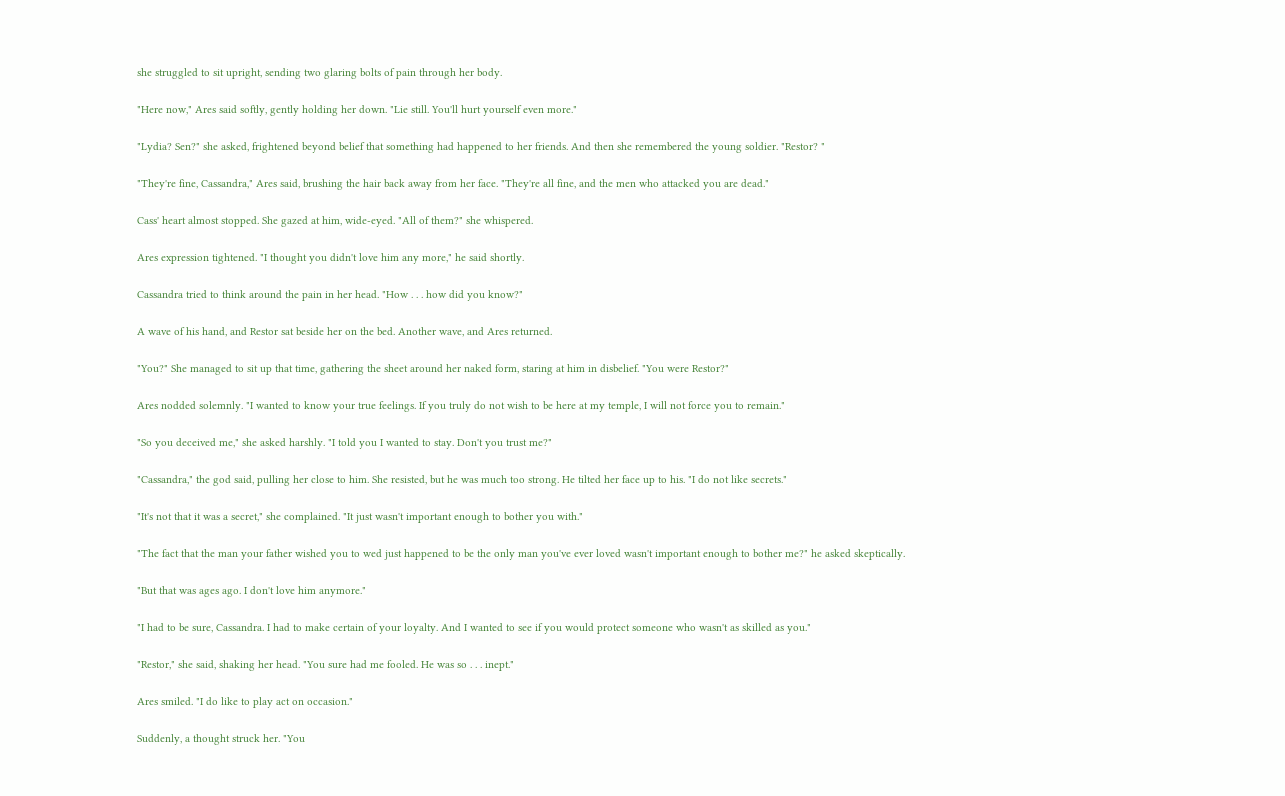she struggled to sit upright, sending two glaring bolts of pain through her body.

"Here now," Ares said softly, gently holding her down. "Lie still. You'll hurt yourself even more."

"Lydia? Sen?" she asked, frightened beyond belief that something had happened to her friends. And then she remembered the young soldier. "Restor? "

"They're fine, Cassandra," Ares said, brushing the hair back away from her face. "They're all fine, and the men who attacked you are dead."

Cass' heart almost stopped. She gazed at him, wide-eyed. "All of them?" she whispered.

Ares expression tightened. "I thought you didn't love him any more," he said shortly.

Cassandra tried to think around the pain in her head. "How . . . how did you know?"

A wave of his hand, and Restor sat beside her on the bed. Another wave, and Ares returned.

"You?" She managed to sit up that time, gathering the sheet around her naked form, staring at him in disbelief. "You were Restor?"

Ares nodded solemnly. "I wanted to know your true feelings. If you truly do not wish to be here at my temple, I will not force you to remain."

"So you deceived me," she asked harshly. "I told you I wanted to stay. Don't you trust me?"

"Cassandra," the god said, pulling her close to him. She resisted, but he was much too strong. He tilted her face up to his. "I do not like secrets."

"It's not that it was a secret," she complained. "It just wasn't important enough to bother you with."

"The fact that the man your father wished you to wed just happened to be the only man you've ever loved wasn't important enough to bother me?" he asked skeptically.

"But that was ages ago. I don't love him anymore."

"I had to be sure, Cassandra. I had to make certain of your loyalty. And I wanted to see if you would protect someone who wasn't as skilled as you."

"Restor," she said, shaking her head. "You sure had me fooled. He was so . . . inept."

Ares smiled. "I do like to play act on occasion."

Suddenly, a thought struck her. "You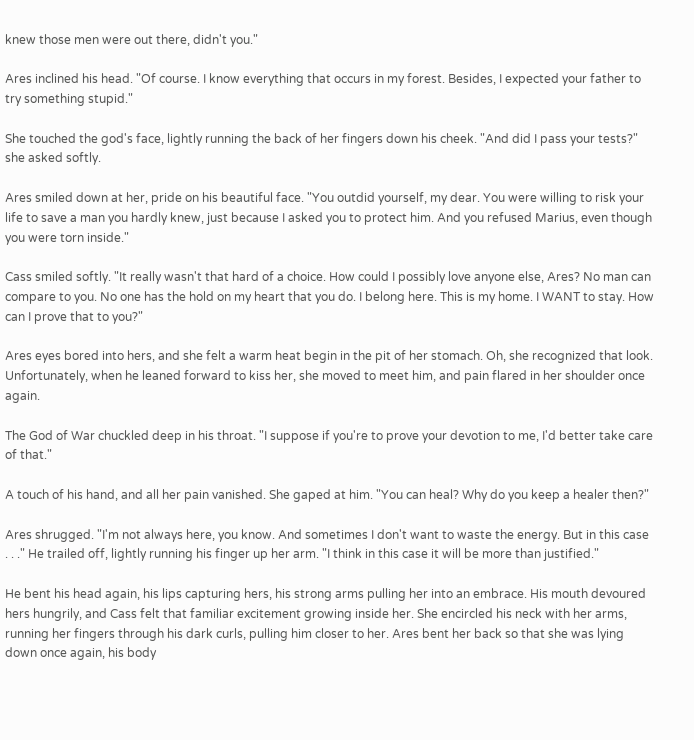knew those men were out there, didn't you."

Ares inclined his head. "Of course. I know everything that occurs in my forest. Besides, I expected your father to try something stupid."

She touched the god's face, lightly running the back of her fingers down his cheek. "And did I pass your tests?" she asked softly.

Ares smiled down at her, pride on his beautiful face. "You outdid yourself, my dear. You were willing to risk your life to save a man you hardly knew, just because I asked you to protect him. And you refused Marius, even though you were torn inside."

Cass smiled softly. "It really wasn't that hard of a choice. How could I possibly love anyone else, Ares? No man can compare to you. No one has the hold on my heart that you do. I belong here. This is my home. I WANT to stay. How can I prove that to you?"

Ares eyes bored into hers, and she felt a warm heat begin in the pit of her stomach. Oh, she recognized that look. Unfortunately, when he leaned forward to kiss her, she moved to meet him, and pain flared in her shoulder once again.

The God of War chuckled deep in his throat. "I suppose if you're to prove your devotion to me, I'd better take care of that."

A touch of his hand, and all her pain vanished. She gaped at him. "You can heal? Why do you keep a healer then?"

Ares shrugged. "I'm not always here, you know. And sometimes I don't want to waste the energy. But in this case . . ." He trailed off, lightly running his finger up her arm. "I think in this case it will be more than justified."

He bent his head again, his lips capturing hers, his strong arms pulling her into an embrace. His mouth devoured hers hungrily, and Cass felt that familiar excitement growing inside her. She encircled his neck with her arms, running her fingers through his dark curls, pulling him closer to her. Ares bent her back so that she was lying down once again, his body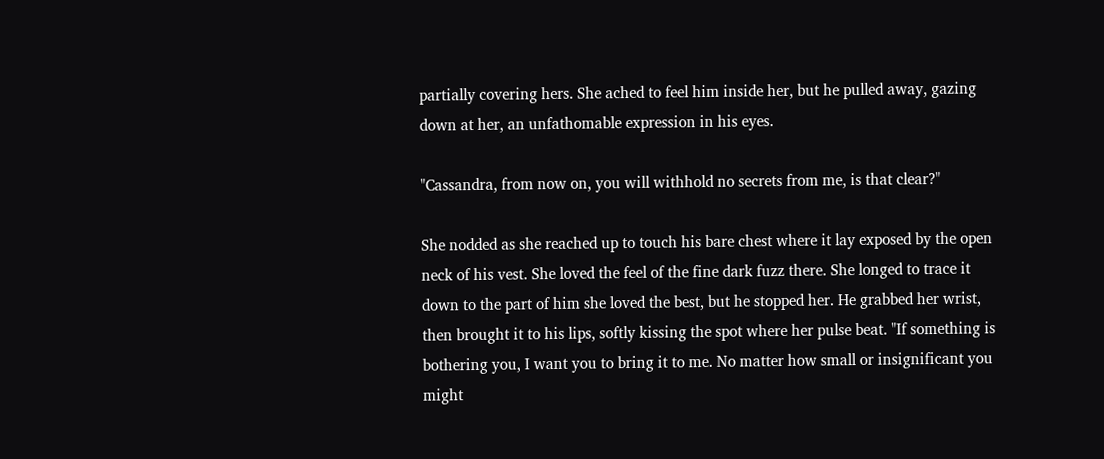partially covering hers. She ached to feel him inside her, but he pulled away, gazing down at her, an unfathomable expression in his eyes.

"Cassandra, from now on, you will withhold no secrets from me, is that clear?"

She nodded as she reached up to touch his bare chest where it lay exposed by the open neck of his vest. She loved the feel of the fine dark fuzz there. She longed to trace it down to the part of him she loved the best, but he stopped her. He grabbed her wrist, then brought it to his lips, softly kissing the spot where her pulse beat. "If something is bothering you, I want you to bring it to me. No matter how small or insignificant you might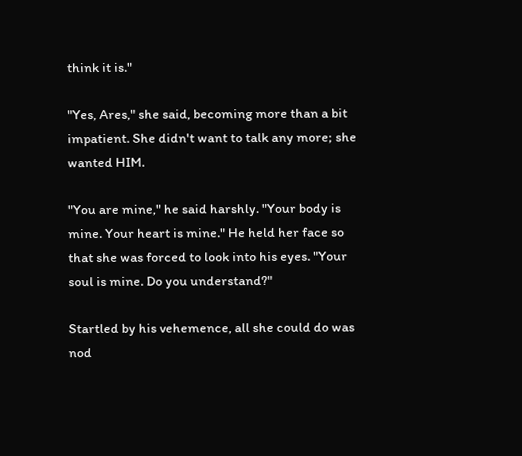think it is."

"Yes, Ares," she said, becoming more than a bit impatient. She didn't want to talk any more; she wanted HIM.

"You are mine," he said harshly. "Your body is mine. Your heart is mine." He held her face so that she was forced to look into his eyes. "Your soul is mine. Do you understand?"

Startled by his vehemence, all she could do was nod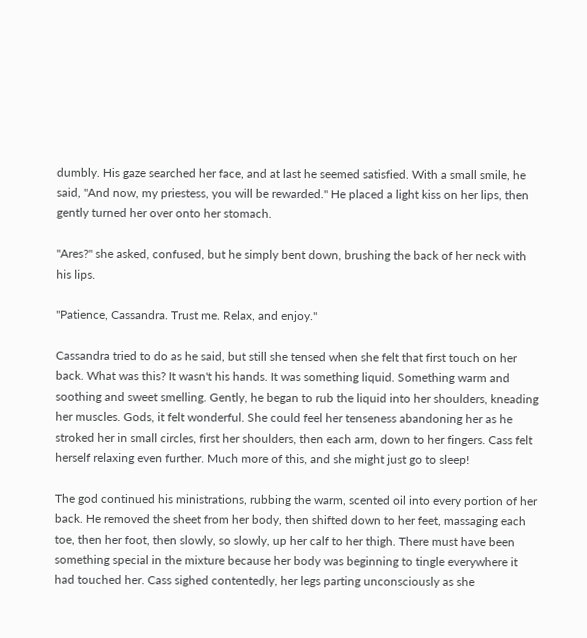dumbly. His gaze searched her face, and at last he seemed satisfied. With a small smile, he said, "And now, my priestess, you will be rewarded." He placed a light kiss on her lips, then gently turned her over onto her stomach.

"Ares?" she asked, confused, but he simply bent down, brushing the back of her neck with his lips.

"Patience, Cassandra. Trust me. Relax, and enjoy."

Cassandra tried to do as he said, but still she tensed when she felt that first touch on her back. What was this? It wasn't his hands. It was something liquid. Something warm and soothing and sweet smelling. Gently, he began to rub the liquid into her shoulders, kneading her muscles. Gods, it felt wonderful. She could feel her tenseness abandoning her as he stroked her in small circles, first her shoulders, then each arm, down to her fingers. Cass felt herself relaxing even further. Much more of this, and she might just go to sleep!

The god continued his ministrations, rubbing the warm, scented oil into every portion of her back. He removed the sheet from her body, then shifted down to her feet, massaging each toe, then her foot, then slowly, so slowly, up her calf to her thigh. There must have been something special in the mixture because her body was beginning to tingle everywhere it had touched her. Cass sighed contentedly, her legs parting unconsciously as she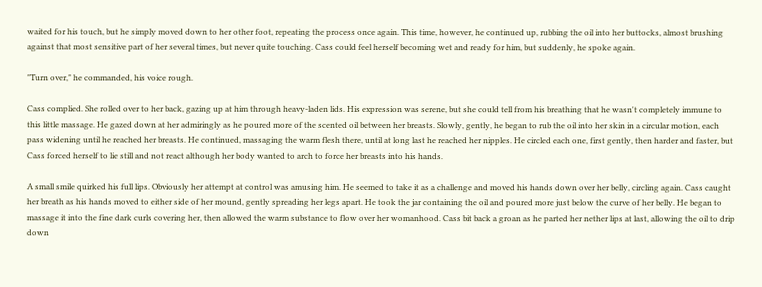waited for his touch, but he simply moved down to her other foot, repeating the process once again. This time, however, he continued up, rubbing the oil into her buttocks, almost brushing against that most sensitive part of her several times, but never quite touching. Cass could feel herself becoming wet and ready for him, but suddenly, he spoke again.

"Turn over," he commanded, his voice rough.

Cass complied. She rolled over to her back, gazing up at him through heavy-laden lids. His expression was serene, but she could tell from his breathing that he wasn't completely immune to this little massage. He gazed down at her admiringly as he poured more of the scented oil between her breasts. Slowly, gently, he began to rub the oil into her skin in a circular motion, each pass widening until he reached her breasts. He continued, massaging the warm flesh there, until at long last he reached her nipples. He circled each one, first gently, then harder and faster, but Cass forced herself to lie still and not react although her body wanted to arch to force her breasts into his hands.

A small smile quirked his full lips. Obviously her attempt at control was amusing him. He seemed to take it as a challenge and moved his hands down over her belly, circling again. Cass caught her breath as his hands moved to either side of her mound, gently spreading her legs apart. He took the jar containing the oil and poured more just below the curve of her belly. He began to massage it into the fine dark curls covering her, then allowed the warm substance to flow over her womanhood. Cass bit back a groan as he parted her nether lips at last, allowing the oil to drip down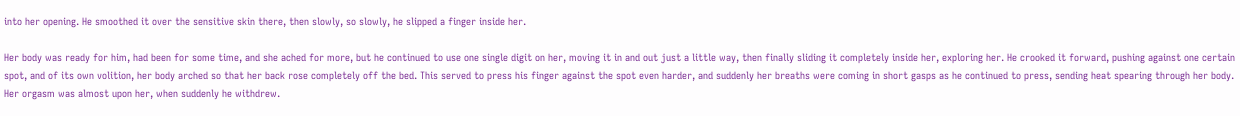into her opening. He smoothed it over the sensitive skin there, then slowly, so slowly, he slipped a finger inside her.

Her body was ready for him, had been for some time, and she ached for more, but he continued to use one single digit on her, moving it in and out just a little way, then finally sliding it completely inside her, exploring her. He crooked it forward, pushing against one certain spot, and of its own volition, her body arched so that her back rose completely off the bed. This served to press his finger against the spot even harder, and suddenly her breaths were coming in short gasps as he continued to press, sending heat spearing through her body. Her orgasm was almost upon her, when suddenly he withdrew.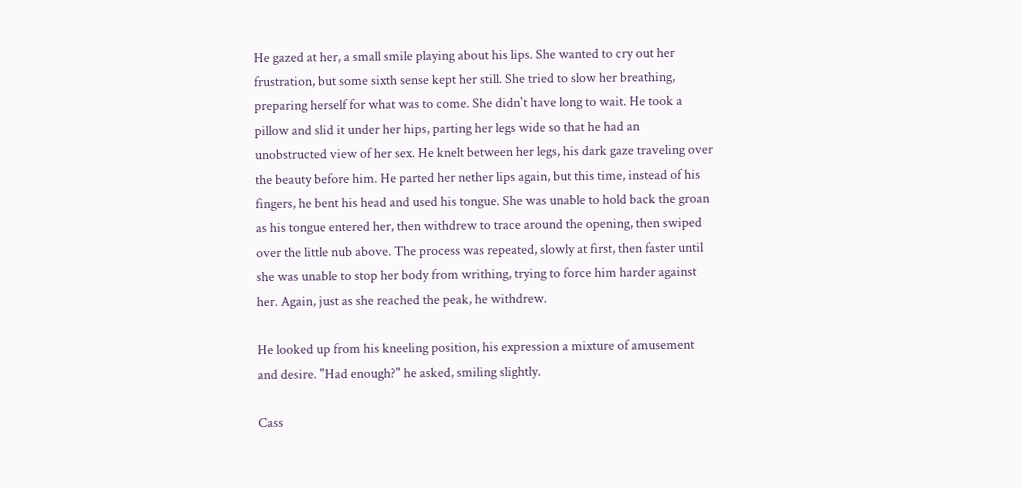He gazed at her, a small smile playing about his lips. She wanted to cry out her frustration, but some sixth sense kept her still. She tried to slow her breathing, preparing herself for what was to come. She didn't have long to wait. He took a pillow and slid it under her hips, parting her legs wide so that he had an unobstructed view of her sex. He knelt between her legs, his dark gaze traveling over the beauty before him. He parted her nether lips again, but this time, instead of his fingers, he bent his head and used his tongue. She was unable to hold back the groan as his tongue entered her, then withdrew to trace around the opening, then swiped over the little nub above. The process was repeated, slowly at first, then faster until she was unable to stop her body from writhing, trying to force him harder against her. Again, just as she reached the peak, he withdrew.

He looked up from his kneeling position, his expression a mixture of amusement and desire. "Had enough?" he asked, smiling slightly.

Cass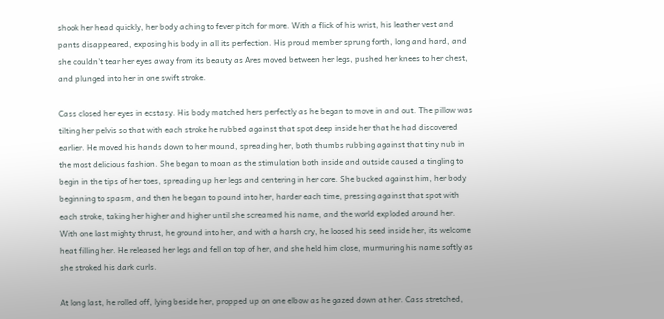shook her head quickly, her body aching to fever pitch for more. With a flick of his wrist, his leather vest and pants disappeared, exposing his body in all its perfection. His proud member sprung forth, long and hard, and she couldn't tear her eyes away from its beauty as Ares moved between her legs, pushed her knees to her chest, and plunged into her in one swift stroke.

Cass closed her eyes in ecstasy. His body matched hers perfectly as he began to move in and out. The pillow was tilting her pelvis so that with each stroke he rubbed against that spot deep inside her that he had discovered earlier. He moved his hands down to her mound, spreading her, both thumbs rubbing against that tiny nub in the most delicious fashion. She began to moan as the stimulation both inside and outside caused a tingling to begin in the tips of her toes, spreading up her legs and centering in her core. She bucked against him, her body beginning to spasm, and then he began to pound into her, harder each time, pressing against that spot with each stroke, taking her higher and higher until she screamed his name, and the world exploded around her. With one last mighty thrust, he ground into her, and with a harsh cry, he loosed his seed inside her, its welcome heat filling her. He released her legs and fell on top of her, and she held him close, murmuring his name softly as she stroked his dark curls.

At long last, he rolled off, lying beside her, propped up on one elbow as he gazed down at her. Cass stretched,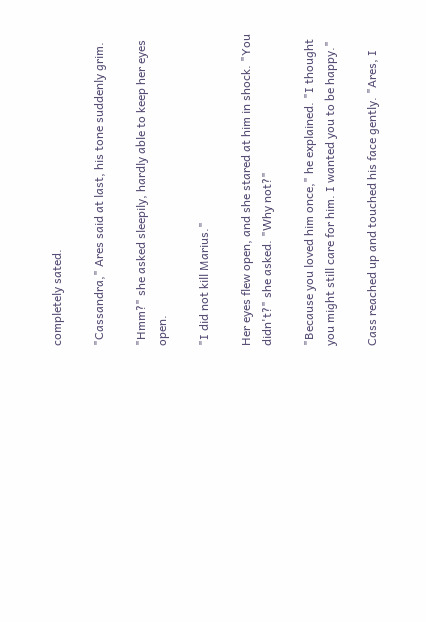completely sated.

"Cassandra," Ares said at last, his tone suddenly grim.

"Hmm?" she asked sleepily, hardly able to keep her eyes open.

"I did not kill Marius."

Her eyes flew open, and she stared at him in shock. "You didn't?" she asked. "Why not?"

"Because you loved him once," he explained. "I thought you might still care for him. I wanted you to be happy."

Cass reached up and touched his face gently. "Ares, I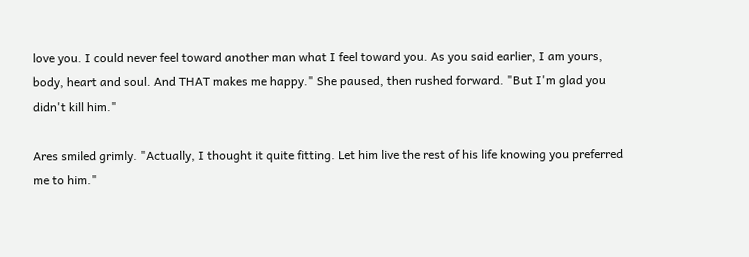love you. I could never feel toward another man what I feel toward you. As you said earlier, I am yours, body, heart and soul. And THAT makes me happy." She paused, then rushed forward. "But I'm glad you didn't kill him."

Ares smiled grimly. "Actually, I thought it quite fitting. Let him live the rest of his life knowing you preferred me to him."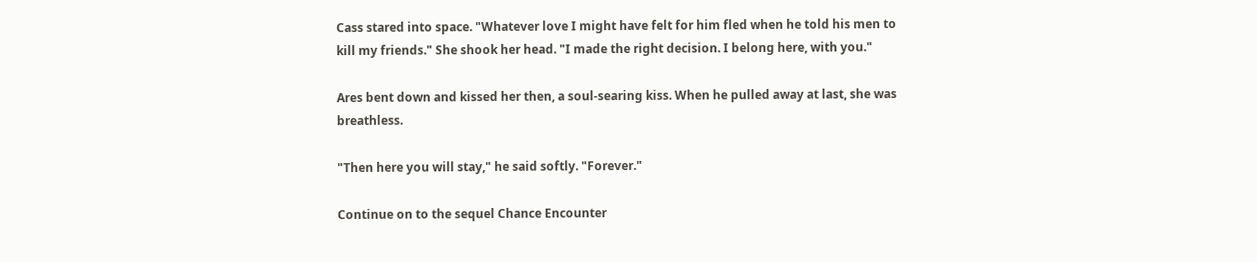Cass stared into space. "Whatever love I might have felt for him fled when he told his men to kill my friends." She shook her head. "I made the right decision. I belong here, with you."

Ares bent down and kissed her then, a soul-searing kiss. When he pulled away at last, she was breathless.

"Then here you will stay," he said softly. "Forever."

Continue on to the sequel Chance Encounter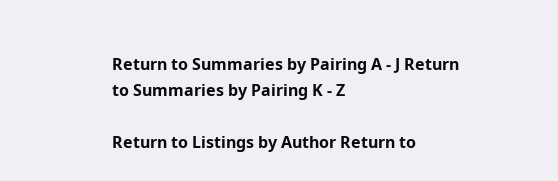Return to Summaries by Pairing A - J Return to Summaries by Pairing K - Z

Return to Listings by Author Return to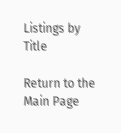Listings by Title

Return to the Main Page